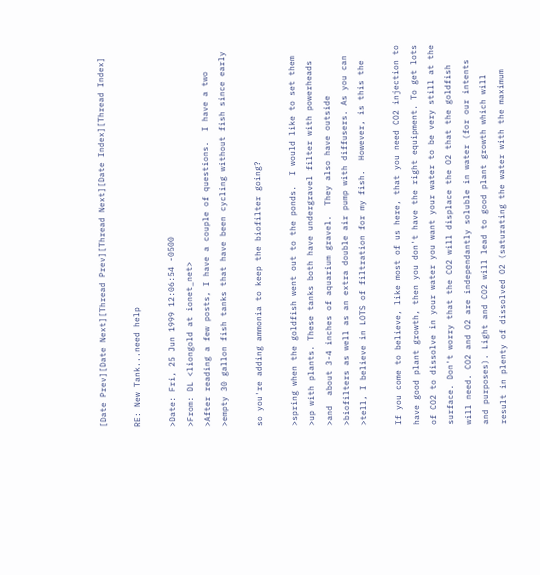[Date Prev][Date Next][Thread Prev][Thread Next][Date Index][Thread Index]

RE: New Tank...need help

>Date: Fri, 25 Jun 1999 12:06:54 -0500
>From: DL <liongold at ionet_net>
>After reading a few posts, I have a couple of questions.  I have a two
>empty 30 gallon fish tanks that have been cycling without fish since early

so you're adding ammonia to keep the biofilter going?

>spring when the goldfish went out to the ponds.  I would like to set them
>up with plants. These tanks both have undergravel filter with powerheads
>and  about 3-4 inches of aquarium gravel.  They also have outside
>biofilters as well as an extra double air pump with diffusers. As you can
>tell, I believe in LOTS of filtration for my fish.  However, is this the

If you come to believe, like most of us here, that you need CO2 injection to
have good plant growth, then you don't have the right equipment. To get lots
of CO2 to dissolve in your water you want your water to be very still at the
surface. Don't worry that the CO2 will displace the O2 that the goldfish
will need. CO2 and O2 are independantly soluble in water (for our intents
and purposes). Light and CO2 will lead to good plant growth which will
result in plenty of dissolved O2 (saturating the water with the maximum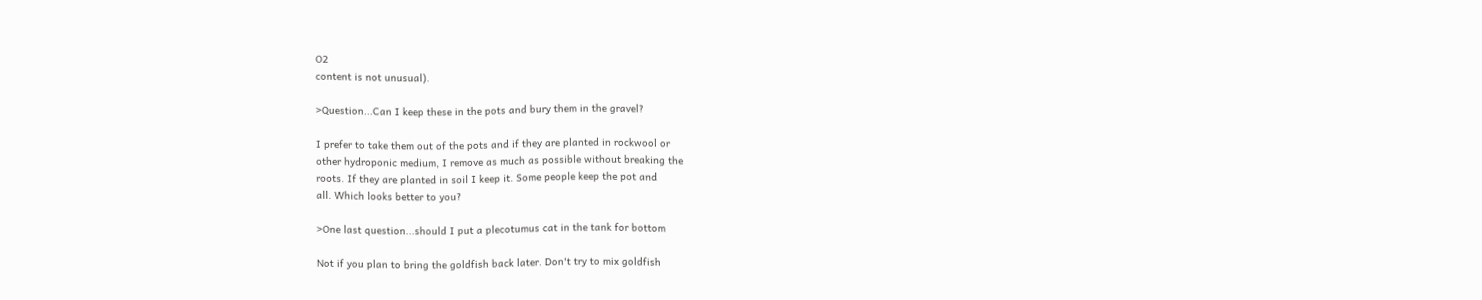O2
content is not unusual).

>Question...Can I keep these in the pots and bury them in the gravel?

I prefer to take them out of the pots and if they are planted in rockwool or
other hydroponic medium, I remove as much as possible without breaking the
roots. If they are planted in soil I keep it. Some people keep the pot and
all. Which looks better to you?

>One last question...should I put a plecotumus cat in the tank for bottom

Not if you plan to bring the goldfish back later. Don't try to mix goldfish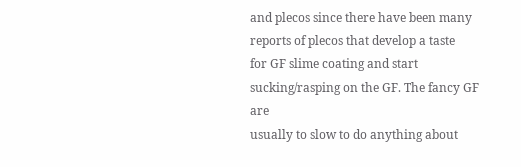and plecos since there have been many reports of plecos that develop a taste
for GF slime coating and start sucking/rasping on the GF. The fancy GF are
usually to slow to do anything about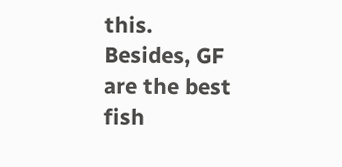this. Besides, GF are the best fish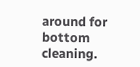around for bottom cleaning.